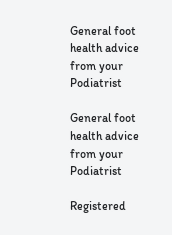General foot health advice from your Podiatrist

General foot health advice from your Podiatrist

Registered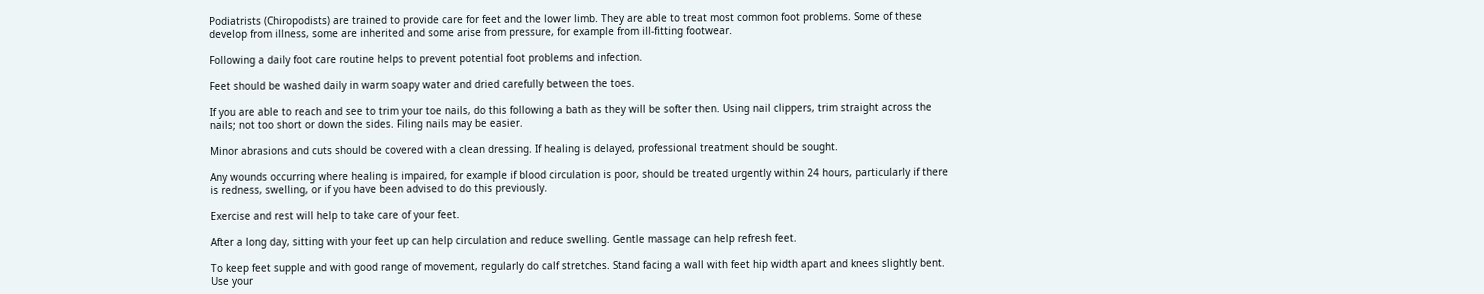Podiatrists (Chiropodists) are trained to provide care for feet and the lower limb. They are able to treat most common foot problems. Some of these develop from illness, some are inherited and some arise from pressure, for example from ill-fitting footwear.

Following a daily foot care routine helps to prevent potential foot problems and infection.

Feet should be washed daily in warm soapy water and dried carefully between the toes.

If you are able to reach and see to trim your toe nails, do this following a bath as they will be softer then. Using nail clippers, trim straight across the nails; not too short or down the sides. Filing nails may be easier.

Minor abrasions and cuts should be covered with a clean dressing. If healing is delayed, professional treatment should be sought.

Any wounds occurring where healing is impaired, for example if blood circulation is poor, should be treated urgently within 24 hours, particularly if there is redness, swelling, or if you have been advised to do this previously.

Exercise and rest will help to take care of your feet.

After a long day, sitting with your feet up can help circulation and reduce swelling. Gentle massage can help refresh feet.

To keep feet supple and with good range of movement, regularly do calf stretches. Stand facing a wall with feet hip width apart and knees slightly bent. Use your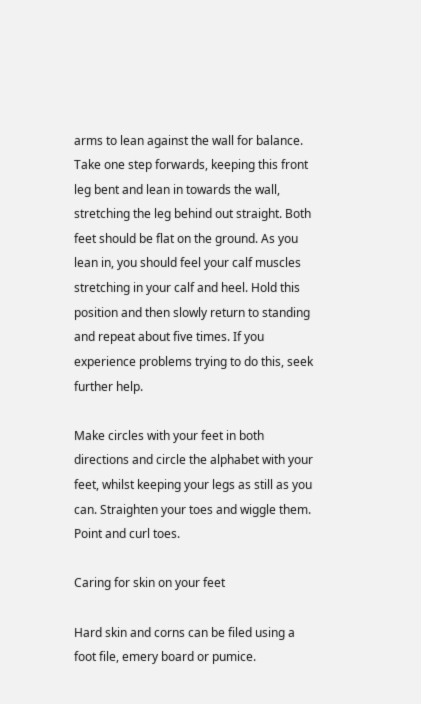arms to lean against the wall for balance. Take one step forwards, keeping this front leg bent and lean in towards the wall, stretching the leg behind out straight. Both feet should be flat on the ground. As you lean in, you should feel your calf muscles stretching in your calf and heel. Hold this position and then slowly return to standing and repeat about five times. If you experience problems trying to do this, seek further help.

Make circles with your feet in both directions and circle the alphabet with your feet, whilst keeping your legs as still as you can. Straighten your toes and wiggle them. Point and curl toes.

Caring for skin on your feet

Hard skin and corns can be filed using a foot file, emery board or pumice.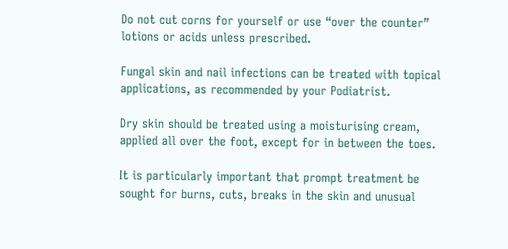Do not cut corns for yourself or use “over the counter” lotions or acids unless prescribed.

Fungal skin and nail infections can be treated with topical applications, as recommended by your Podiatrist.

Dry skin should be treated using a moisturising cream, applied all over the foot, except for in between the toes.

It is particularly important that prompt treatment be sought for burns, cuts, breaks in the skin and unusual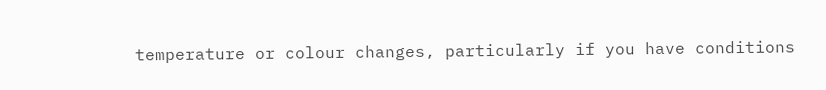temperature or colour changes, particularly if you have conditions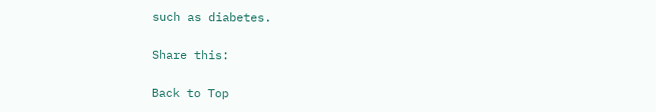such as diabetes.

Share this:

Back to Top